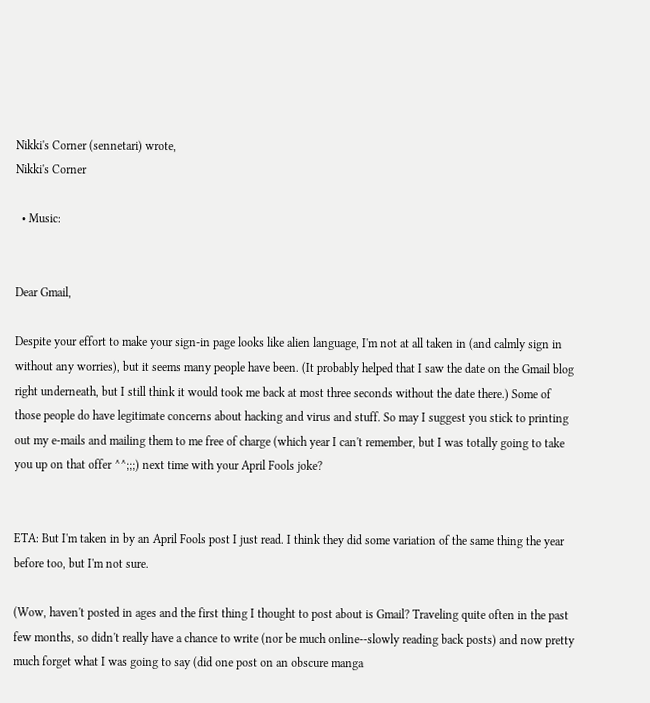Nikki's Corner (sennetari) wrote,
Nikki's Corner

  • Music:


Dear Gmail,

Despite your effort to make your sign-in page looks like alien language, I'm not at all taken in (and calmly sign in without any worries), but it seems many people have been. (It probably helped that I saw the date on the Gmail blog right underneath, but I still think it would took me back at most three seconds without the date there.) Some of those people do have legitimate concerns about hacking and virus and stuff. So may I suggest you stick to printing out my e-mails and mailing them to me free of charge (which year I can't remember, but I was totally going to take you up on that offer ^^;;;) next time with your April Fools joke?


ETA: But I'm taken in by an April Fools post I just read. I think they did some variation of the same thing the year before too, but I'm not sure.

(Wow, haven't posted in ages and the first thing I thought to post about is Gmail? Traveling quite often in the past few months, so didn't really have a chance to write (nor be much online--slowly reading back posts) and now pretty much forget what I was going to say (did one post on an obscure manga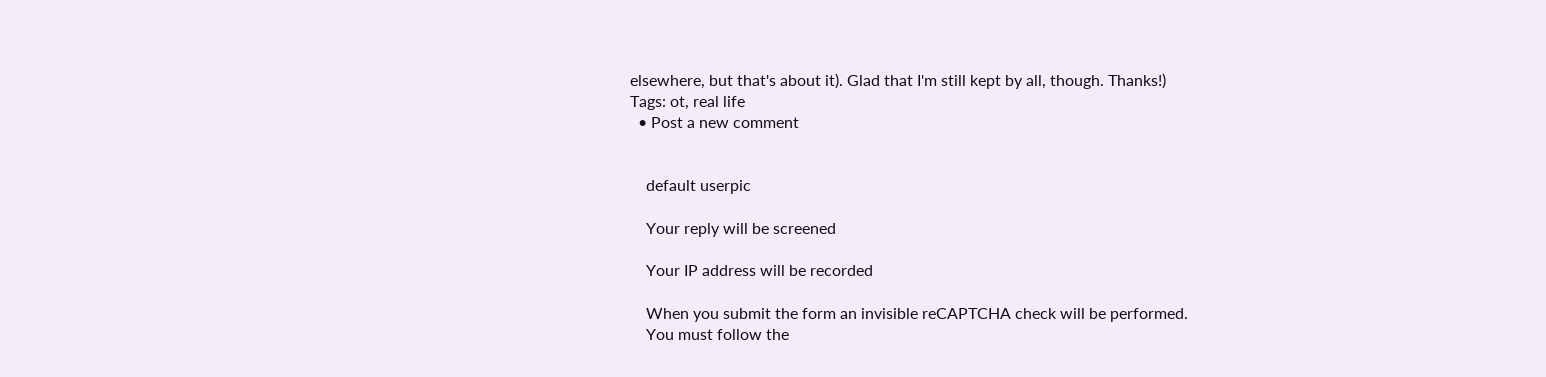elsewhere, but that's about it). Glad that I'm still kept by all, though. Thanks!)
Tags: ot, real life
  • Post a new comment


    default userpic

    Your reply will be screened

    Your IP address will be recorded

    When you submit the form an invisible reCAPTCHA check will be performed.
    You must follow the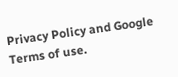Privacy Policy and Google Terms of use.